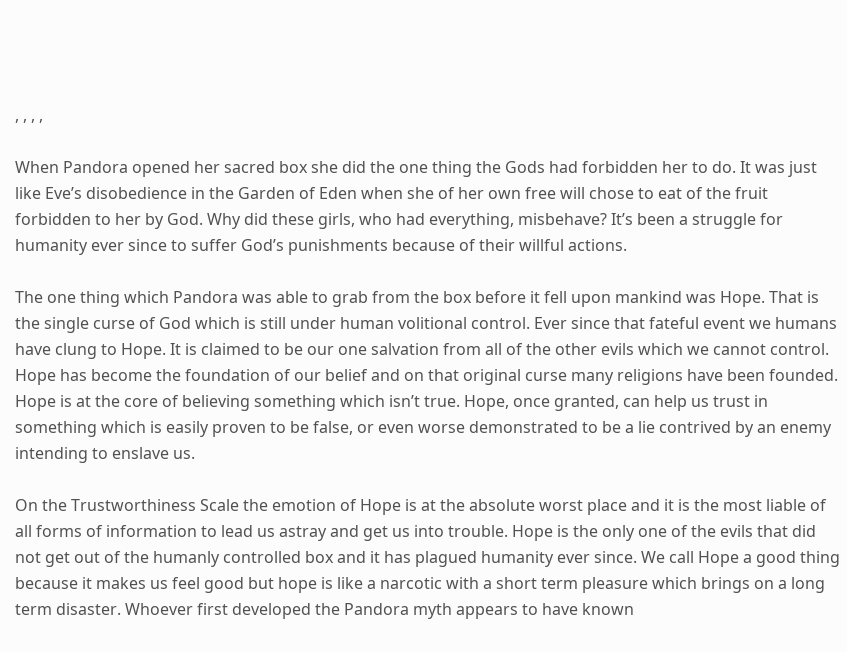, , , ,

When Pandora opened her sacred box she did the one thing the Gods had forbidden her to do. It was just like Eve’s disobedience in the Garden of Eden when she of her own free will chose to eat of the fruit forbidden to her by God. Why did these girls, who had everything, misbehave? It’s been a struggle for humanity ever since to suffer God’s punishments because of their willful actions.

The one thing which Pandora was able to grab from the box before it fell upon mankind was Hope. That is the single curse of God which is still under human volitional control. Ever since that fateful event we humans have clung to Hope. It is claimed to be our one salvation from all of the other evils which we cannot control. Hope has become the foundation of our belief and on that original curse many religions have been founded. Hope is at the core of believing something which isn’t true. Hope, once granted, can help us trust in something which is easily proven to be false, or even worse demonstrated to be a lie contrived by an enemy intending to enslave us.

On the Trustworthiness Scale the emotion of Hope is at the absolute worst place and it is the most liable of all forms of information to lead us astray and get us into trouble. Hope is the only one of the evils that did not get out of the humanly controlled box and it has plagued humanity ever since. We call Hope a good thing because it makes us feel good but hope is like a narcotic with a short term pleasure which brings on a long term disaster. Whoever first developed the Pandora myth appears to have known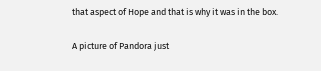that aspect of Hope and that is why it was in the box.

A picture of Pandora just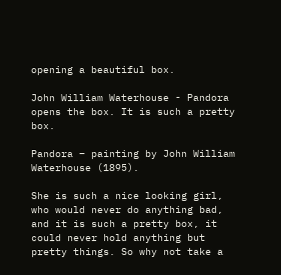opening a beautiful box.

John William Waterhouse - Pandora opens the box. It is such a pretty box.

Pandora – painting by John William Waterhouse (1895).

She is such a nice looking girl, who would never do anything bad, and it is such a pretty box, it could never hold anything but pretty things. So why not take a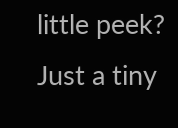little peek? Just a tiny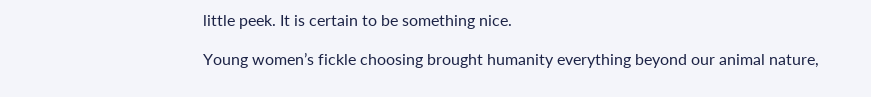little peek. It is certain to be something nice.

Young women’s fickle choosing brought humanity everything beyond our animal nature,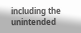including the unintended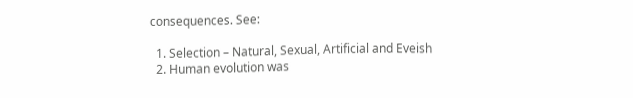consequences. See:

  1. Selection – Natural, Sexual, Artificial and Eveish
  2. Human evolution was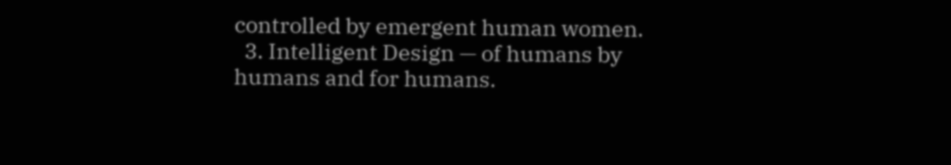controlled by emergent human women.
  3. Intelligent Design — of humans by humans and for humans.